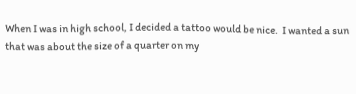When I was in high school, I decided a tattoo would be nice.  I wanted a sun that was about the size of a quarter on my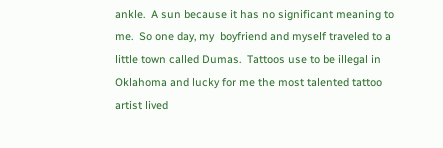ankle.  A sun because it has no significant meaning to me.  So one day, my  boyfriend and myself traveled to a little town called Dumas.  Tattoos use to be illegal in Oklahoma and lucky for me the most talented tattoo artist lived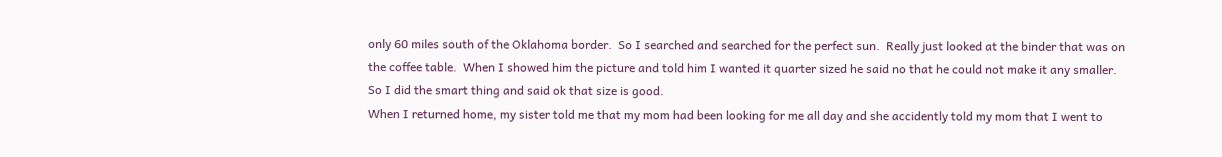only 60 miles south of the Oklahoma border.  So I searched and searched for the perfect sun.  Really just looked at the binder that was on the coffee table.  When I showed him the picture and told him I wanted it quarter sized he said no that he could not make it any smaller.  So I did the smart thing and said ok that size is good.
When I returned home, my sister told me that my mom had been looking for me all day and she accidently told my mom that I went to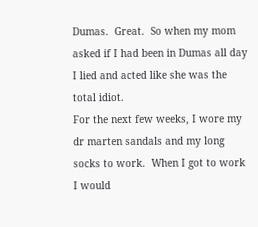Dumas.  Great.  So when my mom asked if I had been in Dumas all day I lied and acted like she was the total idiot.
For the next few weeks, I wore my dr marten sandals and my long socks to work.  When I got to work I would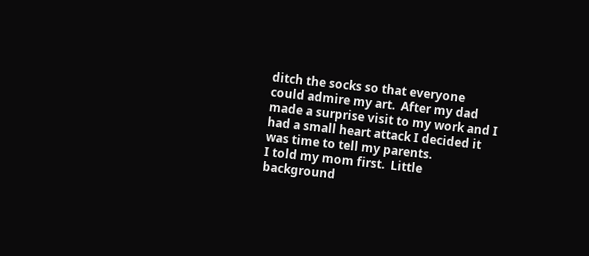ditch the socks so that everyone could admire my art.  After my dad made a surprise visit to my work and I had a small heart attack I decided it was time to tell my parents.
I told my mom first.  Little background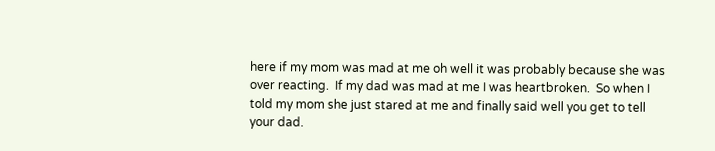here if my mom was mad at me oh well it was probably because she was over reacting.  If my dad was mad at me I was heartbroken.  So when I told my mom she just stared at me and finally said well you get to tell your dad.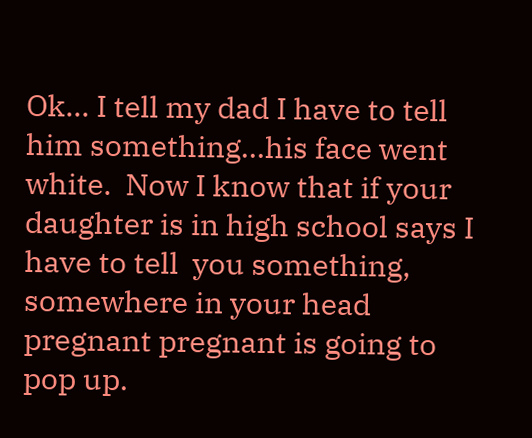Ok... I tell my dad I have to tell him something...his face went white.  Now I know that if your daughter is in high school says I have to tell  you something, somewhere in your head pregnant pregnant is going to pop up.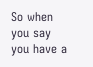So when you say you have a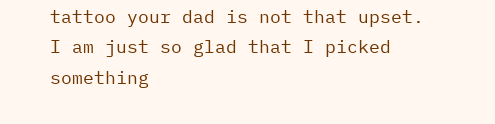tattoo your dad is not that upset.
I am just so glad that I picked something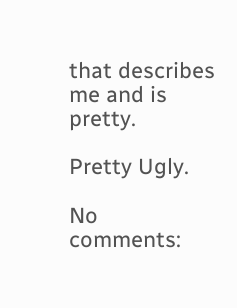that describes me and is pretty.

Pretty Ugly.

No comments: